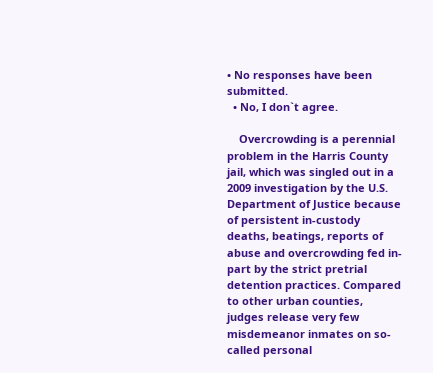• No responses have been submitted.
  • No, I don`t agree.

    Overcrowding is a perennial problem in the Harris County jail, which was singled out in a 2009 investigation by the U.S. Department of Justice because of persistent in-custody deaths, beatings, reports of abuse and overcrowding fed in-part by the strict pretrial detention practices. Compared to other urban counties, judges release very few misdemeanor inmates on so-called personal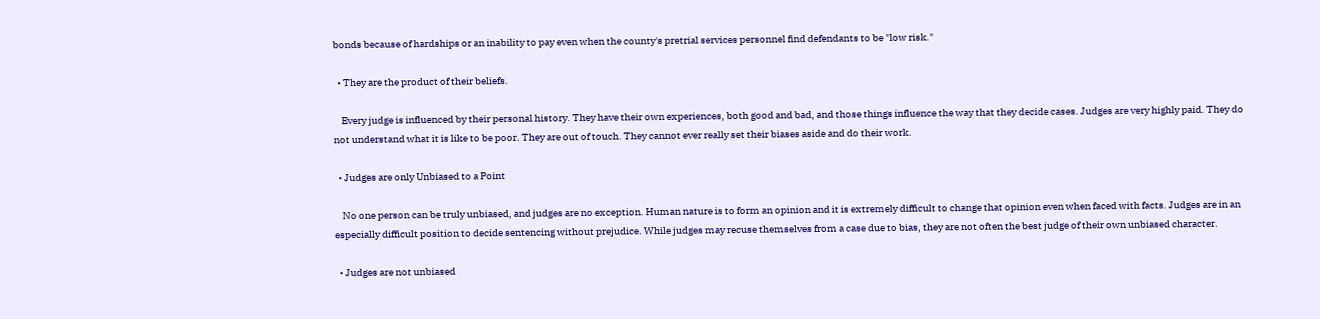bonds because of hardships or an inability to pay even when the county's pretrial services personnel find defendants to be "low risk."

  • They are the product of their beliefs.

    Every judge is influenced by their personal history. They have their own experiences, both good and bad, and those things influence the way that they decide cases. Judges are very highly paid. They do not understand what it is like to be poor. They are out of touch. They cannot ever really set their biases aside and do their work.

  • Judges are only Unbiased to a Point

    No one person can be truly unbiased, and judges are no exception. Human nature is to form an opinion and it is extremely difficult to change that opinion even when faced with facts. Judges are in an especially difficult position to decide sentencing without prejudice. While judges may recuse themselves from a case due to bias, they are not often the best judge of their own unbiased character.

  • Judges are not unbiased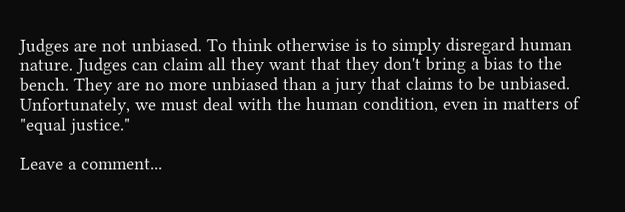Judges are not unbiased. To think otherwise is to simply disregard human nature. Judges can claim all they want that they don't bring a bias to the bench. They are no more unbiased than a jury that claims to be unbiased. Unfortunately, we must deal with the human condition, even in matters of "equal justice."

Leave a comment...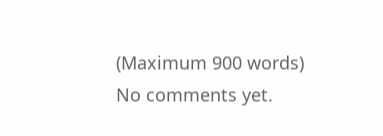(Maximum 900 words)
No comments yet.